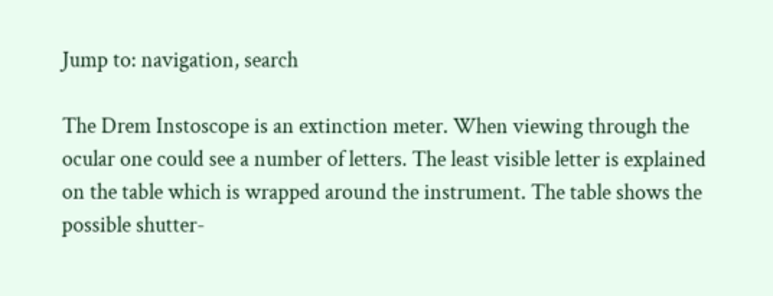Jump to: navigation, search

The Drem Instoscope is an extinction meter. When viewing through the ocular one could see a number of letters. The least visible letter is explained on the table which is wrapped around the instrument. The table shows the possible shutter-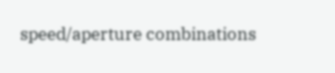speed/aperture combinations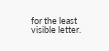for the least visible letter.